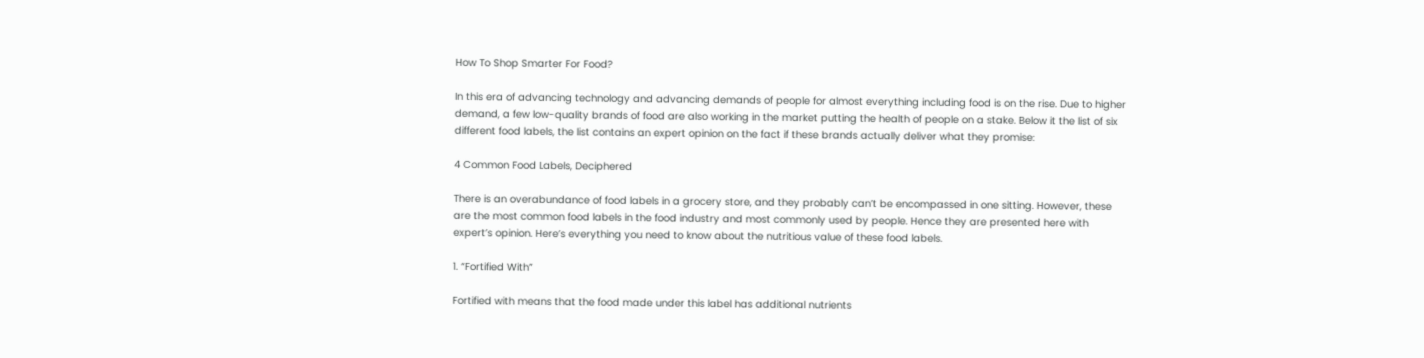How To Shop Smarter For Food?

In this era of advancing technology and advancing demands of people for almost everything including food is on the rise. Due to higher demand, a few low-quality brands of food are also working in the market putting the health of people on a stake. Below it the list of six different food labels, the list contains an expert opinion on the fact if these brands actually deliver what they promise:

4 Common Food Labels, Deciphered

There is an overabundance of food labels in a grocery store, and they probably can’t be encompassed in one sitting. However, these are the most common food labels in the food industry and most commonly used by people. Hence they are presented here with expert’s opinion. Here’s everything you need to know about the nutritious value of these food labels.

1. “Fortified With”

Fortified with means that the food made under this label has additional nutrients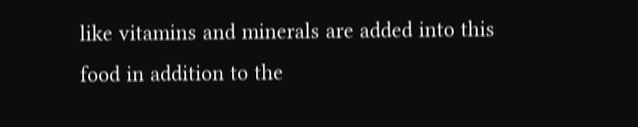like vitamins and minerals are added into this food in addition to the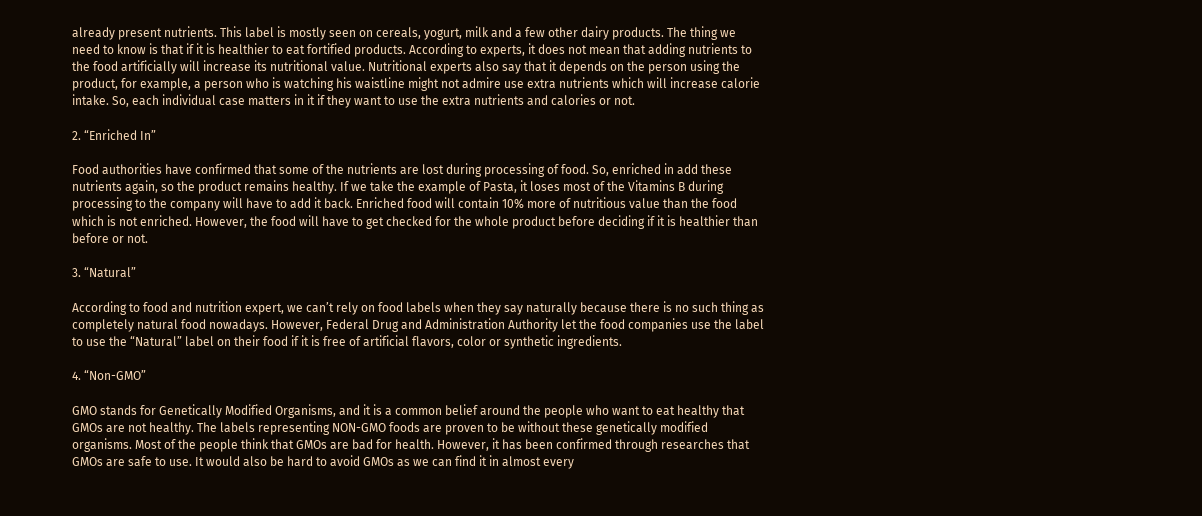already present nutrients. This label is mostly seen on cereals, yogurt, milk and a few other dairy products. The thing we need to know is that if it is healthier to eat fortified products. According to experts, it does not mean that adding nutrients to the food artificially will increase its nutritional value. Nutritional experts also say that it depends on the person using the product, for example, a person who is watching his waistline might not admire use extra nutrients which will increase calorie intake. So, each individual case matters in it if they want to use the extra nutrients and calories or not.

2. “Enriched In”

Food authorities have confirmed that some of the nutrients are lost during processing of food. So, enriched in add these nutrients again, so the product remains healthy. If we take the example of Pasta, it loses most of the Vitamins B during processing to the company will have to add it back. Enriched food will contain 10% more of nutritious value than the food which is not enriched. However, the food will have to get checked for the whole product before deciding if it is healthier than before or not.

3. “Natural”

According to food and nutrition expert, we can’t rely on food labels when they say naturally because there is no such thing as completely natural food nowadays. However, Federal Drug and Administration Authority let the food companies use the label to use the “Natural” label on their food if it is free of artificial flavors, color or synthetic ingredients.

4. “Non-GMO”

GMO stands for Genetically Modified Organisms, and it is a common belief around the people who want to eat healthy that GMOs are not healthy. The labels representing NON-GMO foods are proven to be without these genetically modified organisms. Most of the people think that GMOs are bad for health. However, it has been confirmed through researches that GMOs are safe to use. It would also be hard to avoid GMOs as we can find it in almost every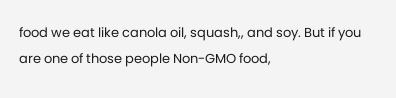food we eat like canola oil, squash,, and soy. But if you are one of those people Non-GMO food,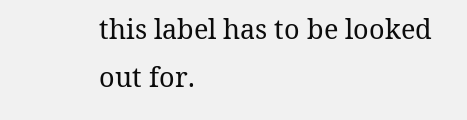this label has to be looked out for.